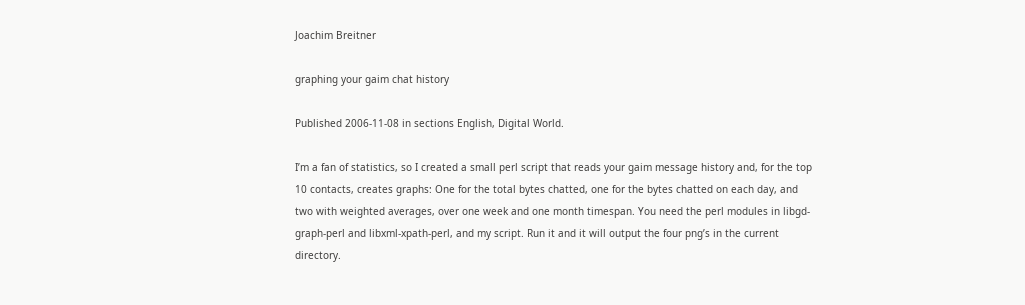Joachim Breitner

graphing your gaim chat history

Published 2006-11-08 in sections English, Digital World.

I’m a fan of statistics, so I created a small perl script that reads your gaim message history and, for the top 10 contacts, creates graphs: One for the total bytes chatted, one for the bytes chatted on each day, and two with weighted averages, over one week and one month timespan. You need the perl modules in libgd-graph-perl and libxml-xpath-perl, and my script. Run it and it will output the four png’s in the current directory.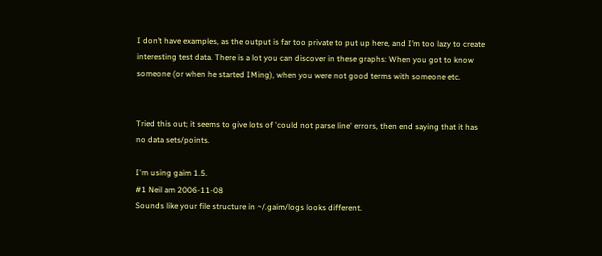I don’t have examples, as the output is far too private to put up here, and I’m too lazy to create interesting test data. There is a lot you can discover in these graphs: When you got to know someone (or when he started IMing), when you were not good terms with someone etc.


Tried this out; it seems to give lots of 'could not parse line' errors, then end saying that it has no data sets/points.

I'm using gaim 1.5.
#1 Neil am 2006-11-08
Sounds like your file structure in ~/.gaim/logs looks different.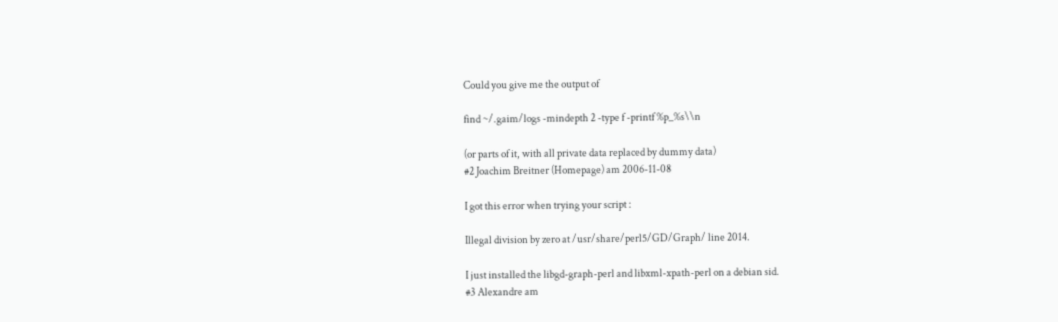Could you give me the output of

find ~/.gaim/logs -mindepth 2 -type f -printf %p_%s\\n

(or parts of it, with all private data replaced by dummy data)
#2 Joachim Breitner (Homepage) am 2006-11-08

I got this error when trying your script :

Illegal division by zero at /usr/share/perl5/GD/Graph/ line 2014.

I just installed the libgd-graph-perl and libxml-xpath-perl on a debian sid.
#3 Alexandre am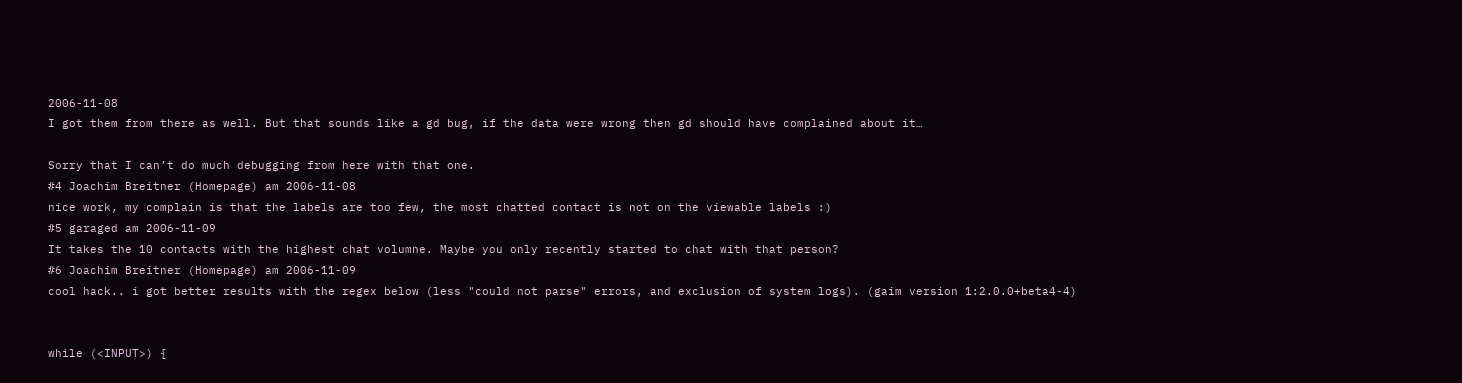2006-11-08
I got them from there as well. But that sounds like a gd bug, if the data were wrong then gd should have complained about it…

Sorry that I can’t do much debugging from here with that one.
#4 Joachim Breitner (Homepage) am 2006-11-08
nice work, my complain is that the labels are too few, the most chatted contact is not on the viewable labels :)
#5 garaged am 2006-11-09
It takes the 10 contacts with the highest chat volumne. Maybe you only recently started to chat with that person?
#6 Joachim Breitner (Homepage) am 2006-11-09
cool hack.. i got better results with the regex below (less "could not parse" errors, and exclusion of system logs). (gaim version 1:2.0.0+beta4-4)


while (<INPUT>) {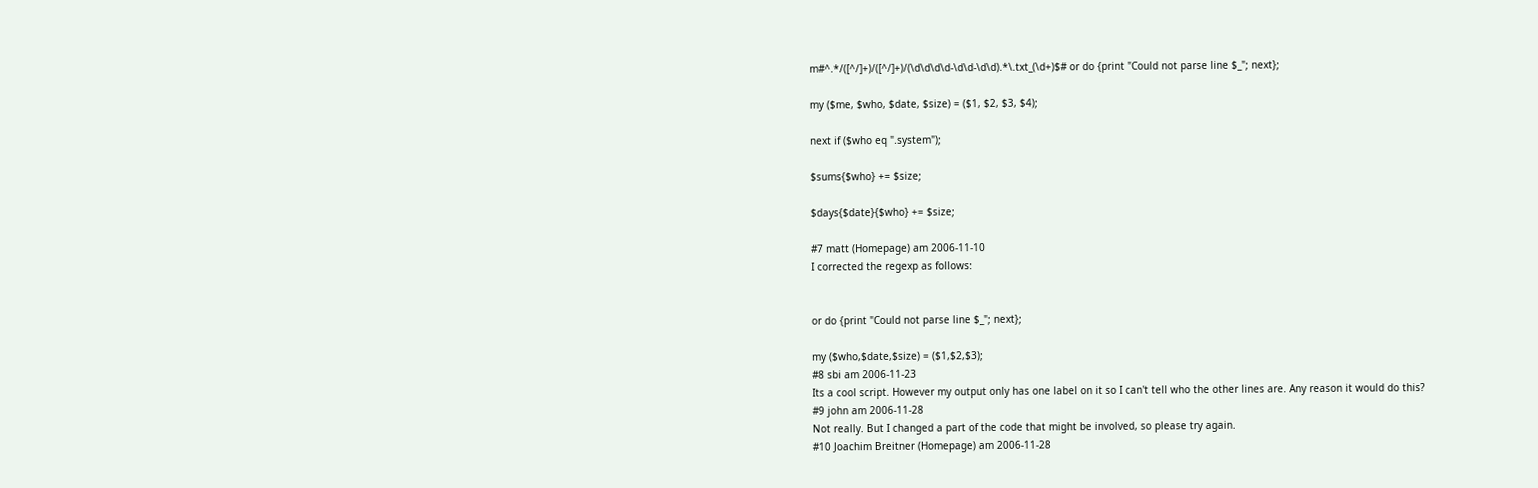m#^.*/([^/]+)/([^/]+)/(\d\d\d\d-\d\d-\d\d).*\.txt_(\d+)$# or do {print "Could not parse line $_"; next};

my ($me, $who, $date, $size) = ($1, $2, $3, $4);

next if ($who eq ".system");

$sums{$who} += $size;

$days{$date}{$who} += $size;

#7 matt (Homepage) am 2006-11-10
I corrected the regexp as follows:


or do {print "Could not parse line $_"; next};

my ($who,$date,$size) = ($1,$2,$3);
#8 sbi am 2006-11-23
Its a cool script. However my output only has one label on it so I can't tell who the other lines are. Any reason it would do this?
#9 john am 2006-11-28
Not really. But I changed a part of the code that might be involved, so please try again.
#10 Joachim Breitner (Homepage) am 2006-11-28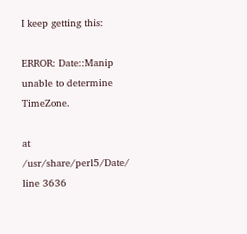I keep getting this:

ERROR: Date::Manip unable to determine TimeZone.

at /usr/share/perl5/Date/ line 3636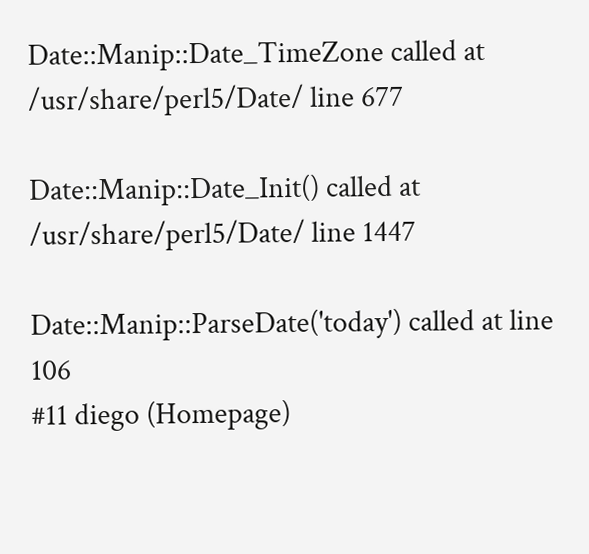Date::Manip::Date_TimeZone called at /usr/share/perl5/Date/ line 677

Date::Manip::Date_Init() called at /usr/share/perl5/Date/ line 1447

Date::Manip::ParseDate('today') called at line 106
#11 diego (Homepage)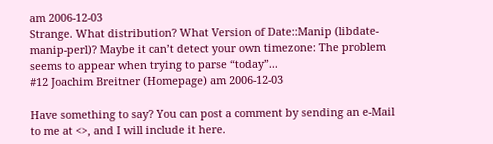am 2006-12-03
Strange. What distribution? What Version of Date::Manip (libdate-manip-perl)? Maybe it can’t detect your own timezone: The problem seems to appear when trying to parse “today”...
#12 Joachim Breitner (Homepage) am 2006-12-03

Have something to say? You can post a comment by sending an e-Mail to me at <>, and I will include it here.